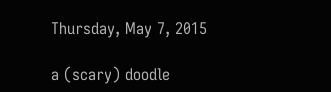Thursday, May 7, 2015

a (scary) doodle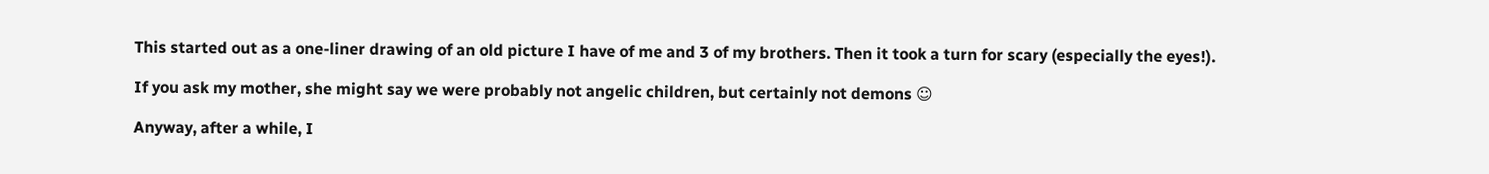This started out as a one-liner drawing of an old picture I have of me and 3 of my brothers. Then it took a turn for scary (especially the eyes!).

If you ask my mother, she might say we were probably not angelic children, but certainly not demons ☺

Anyway, after a while, I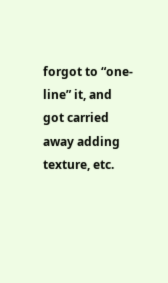forgot to “one-line” it, and got carried away adding texture, etc.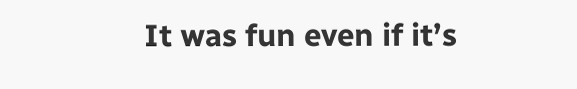It was fun even if it’s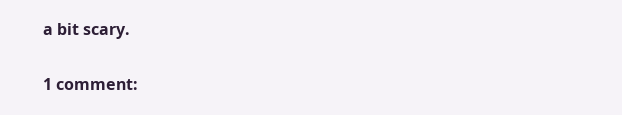a bit scary.

1 comment: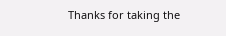Thanks for taking the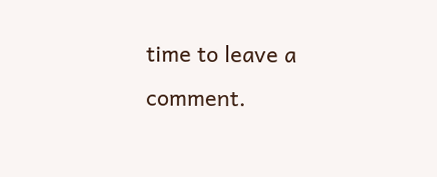time to leave a comment.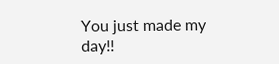You just made my day!!